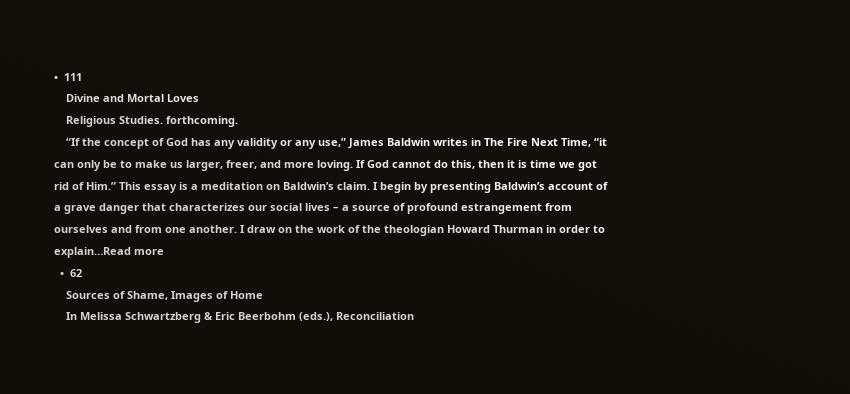•  111
    Divine and Mortal Loves
    Religious Studies. forthcoming.
    “If the concept of God has any validity or any use,” James Baldwin writes in The Fire Next Time, “it can only be to make us larger, freer, and more loving. If God cannot do this, then it is time we got rid of Him.” This essay is a meditation on Baldwin’s claim. I begin by presenting Baldwin’s account of a grave danger that characterizes our social lives – a source of profound estrangement from ourselves and from one another. I draw on the work of the theologian Howard Thurman in order to explain…Read more
  •  62
    Sources of Shame, Images of Home
    In Melissa Schwartzberg & Eric Beerbohm (eds.), Reconciliation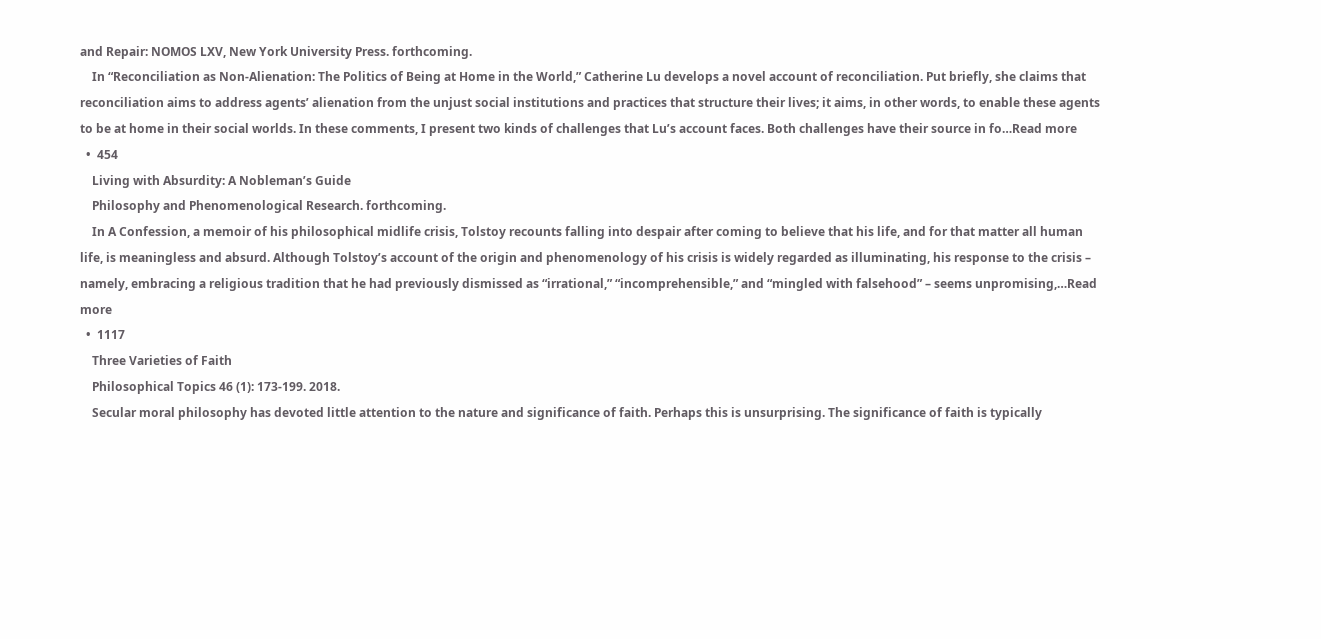and Repair: NOMOS LXV, New York University Press. forthcoming.
    In “Reconciliation as Non-Alienation: The Politics of Being at Home in the World,” Catherine Lu develops a novel account of reconciliation. Put briefly, she claims that reconciliation aims to address agents’ alienation from the unjust social institutions and practices that structure their lives; it aims, in other words, to enable these agents to be at home in their social worlds. In these comments, I present two kinds of challenges that Lu’s account faces. Both challenges have their source in fo…Read more
  •  454
    Living with Absurdity: A Nobleman’s Guide
    Philosophy and Phenomenological Research. forthcoming.
    In A Confession, a memoir of his philosophical midlife crisis, Tolstoy recounts falling into despair after coming to believe that his life, and for that matter all human life, is meaningless and absurd. Although Tolstoy’s account of the origin and phenomenology of his crisis is widely regarded as illuminating, his response to the crisis – namely, embracing a religious tradition that he had previously dismissed as “irrational,” “incomprehensible,” and “mingled with falsehood” – seems unpromising,…Read more
  •  1117
    Three Varieties of Faith
    Philosophical Topics 46 (1): 173-199. 2018.
    Secular moral philosophy has devoted little attention to the nature and significance of faith. Perhaps this is unsurprising. The significance of faith is typically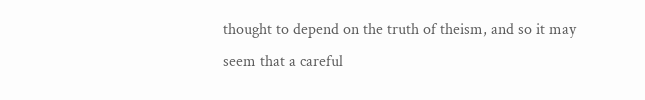thought to depend on the truth of theism, and so it may seem that a careful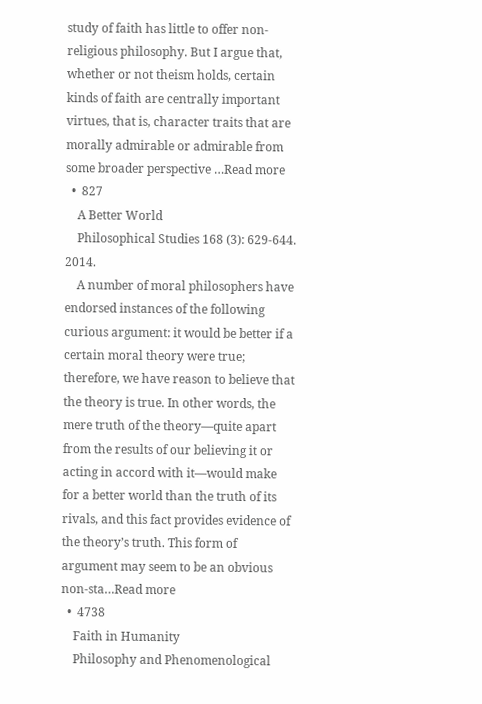study of faith has little to offer non-religious philosophy. But I argue that, whether or not theism holds, certain kinds of faith are centrally important virtues, that is, character traits that are morally admirable or admirable from some broader perspective …Read more
  •  827
    A Better World
    Philosophical Studies 168 (3): 629-644. 2014.
    A number of moral philosophers have endorsed instances of the following curious argument: it would be better if a certain moral theory were true; therefore, we have reason to believe that the theory is true. In other words, the mere truth of the theory—quite apart from the results of our believing it or acting in accord with it—would make for a better world than the truth of its rivals, and this fact provides evidence of the theory’s truth. This form of argument may seem to be an obvious non-sta…Read more
  •  4738
    Faith in Humanity
    Philosophy and Phenomenological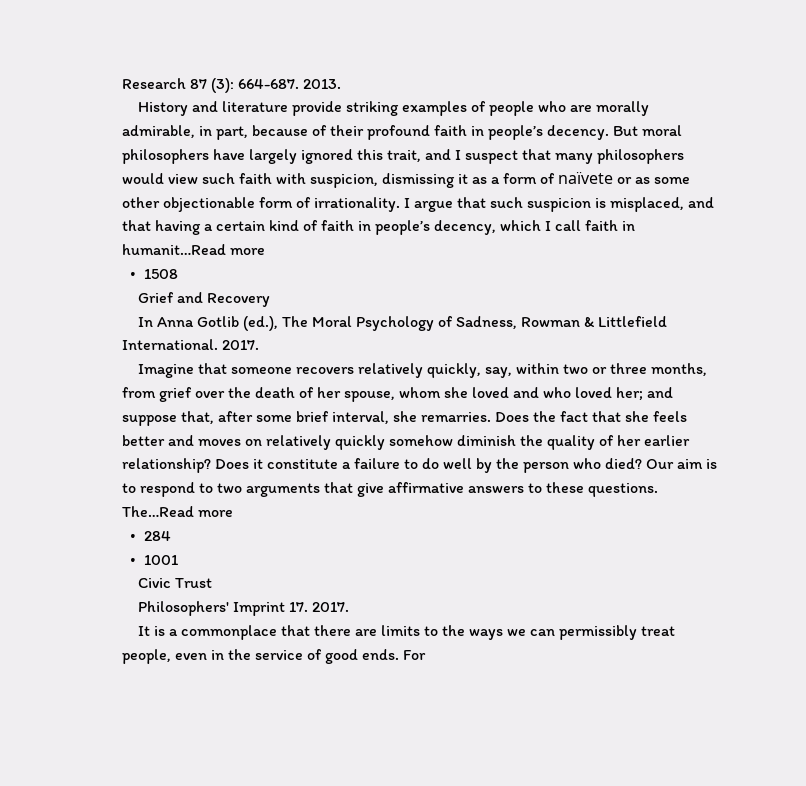Research 87 (3): 664-687. 2013.
    History and literature provide striking examples of people who are morally admirable, in part, because of their profound faith in people’s decency. But moral philosophers have largely ignored this trait, and I suspect that many philosophers would view such faith with suspicion, dismissing it as a form of naïvete or as some other objectionable form of irrationality. I argue that such suspicion is misplaced, and that having a certain kind of faith in people’s decency, which I call faith in humanit…Read more
  •  1508
    Grief and Recovery
    In Anna Gotlib (ed.), The Moral Psychology of Sadness, Rowman & Littlefield International. 2017.
    Imagine that someone recovers relatively quickly, say, within two or three months, from grief over the death of her spouse, whom she loved and who loved her; and suppose that, after some brief interval, she remarries. Does the fact that she feels better and moves on relatively quickly somehow diminish the quality of her earlier relationship? Does it constitute a failure to do well by the person who died? Our aim is to respond to two arguments that give affirmative answers to these questions. The…Read more
  •  284
  •  1001
    Civic Trust
    Philosophers' Imprint 17. 2017.
    It is a commonplace that there are limits to the ways we can permissibly treat people, even in the service of good ends. For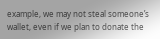example, we may not steal someone’s wallet, even if we plan to donate the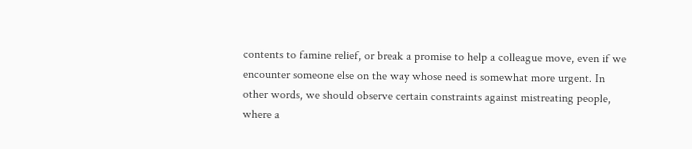contents to famine relief, or break a promise to help a colleague move, even if we encounter someone else on the way whose need is somewhat more urgent. In other words, we should observe certain constraints against mistreating people, where a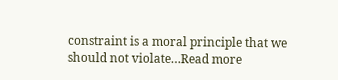constraint is a moral principle that we should not violate…Read more